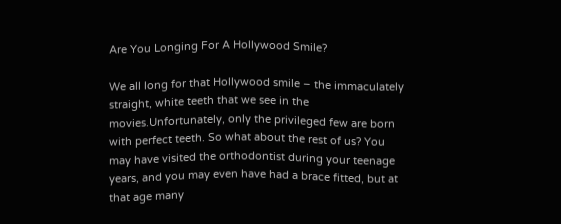Are You Longing For A Hollywood Smile?

We all long for that Hollywood smile – the immaculately straight, white teeth that we see in the movies.Unfortunately, only the privileged few are born with perfect teeth. So what about the rest of us? You may have visited the orthodontist during your teenage years, and you may even have had a brace fitted, but at that age many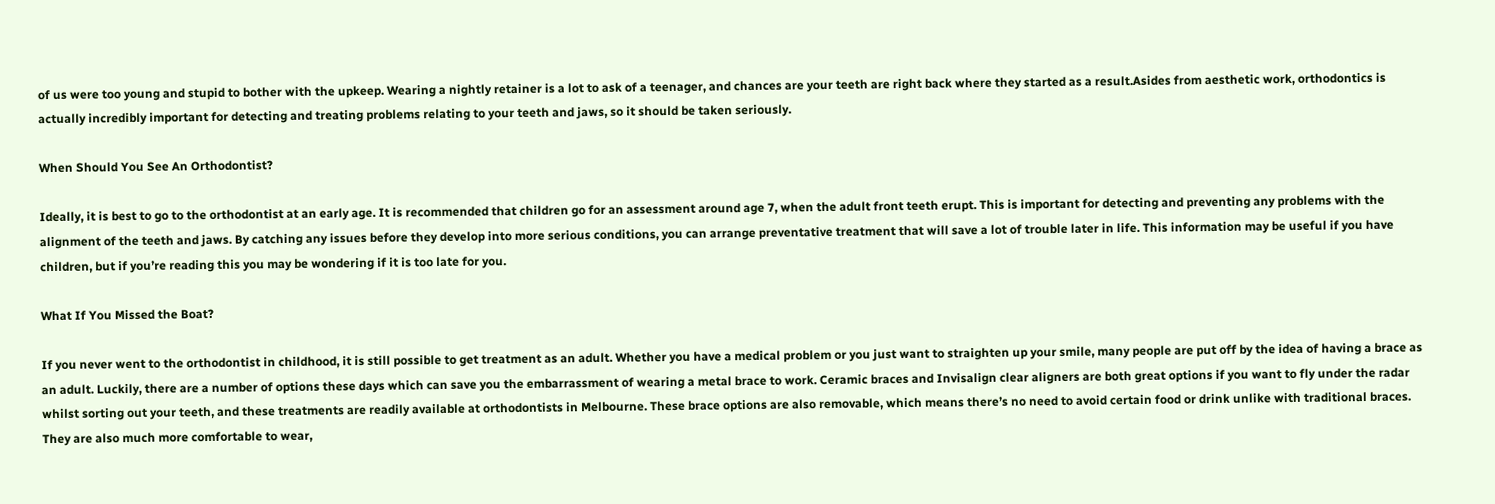of us were too young and stupid to bother with the upkeep. Wearing a nightly retainer is a lot to ask of a teenager, and chances are your teeth are right back where they started as a result.Asides from aesthetic work, orthodontics is actually incredibly important for detecting and treating problems relating to your teeth and jaws, so it should be taken seriously.

When Should You See An Orthodontist?

Ideally, it is best to go to the orthodontist at an early age. It is recommended that children go for an assessment around age 7, when the adult front teeth erupt. This is important for detecting and preventing any problems with the alignment of the teeth and jaws. By catching any issues before they develop into more serious conditions, you can arrange preventative treatment that will save a lot of trouble later in life. This information may be useful if you have children, but if you’re reading this you may be wondering if it is too late for you.

What If You Missed the Boat?

If you never went to the orthodontist in childhood, it is still possible to get treatment as an adult. Whether you have a medical problem or you just want to straighten up your smile, many people are put off by the idea of having a brace as an adult. Luckily, there are a number of options these days which can save you the embarrassment of wearing a metal brace to work. Ceramic braces and Invisalign clear aligners are both great options if you want to fly under the radar whilst sorting out your teeth, and these treatments are readily available at orthodontists in Melbourne. These brace options are also removable, which means there’s no need to avoid certain food or drink unlike with traditional braces. They are also much more comfortable to wear,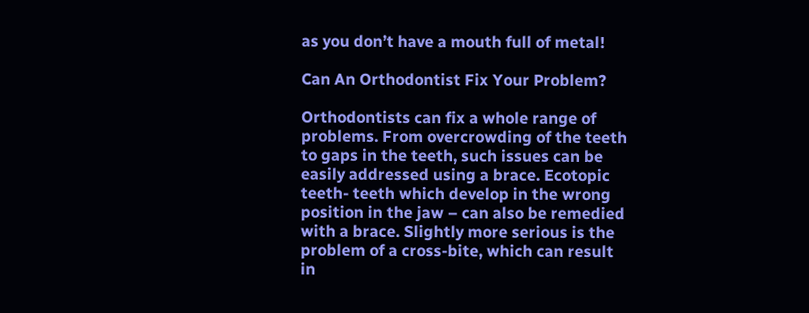as you don’t have a mouth full of metal!

Can An Orthodontist Fix Your Problem?

Orthodontists can fix a whole range of problems. From overcrowding of the teeth to gaps in the teeth, such issues can be easily addressed using a brace. Ecotopic teeth- teeth which develop in the wrong position in the jaw – can also be remedied with a brace. Slightly more serious is the problem of a cross-bite, which can result in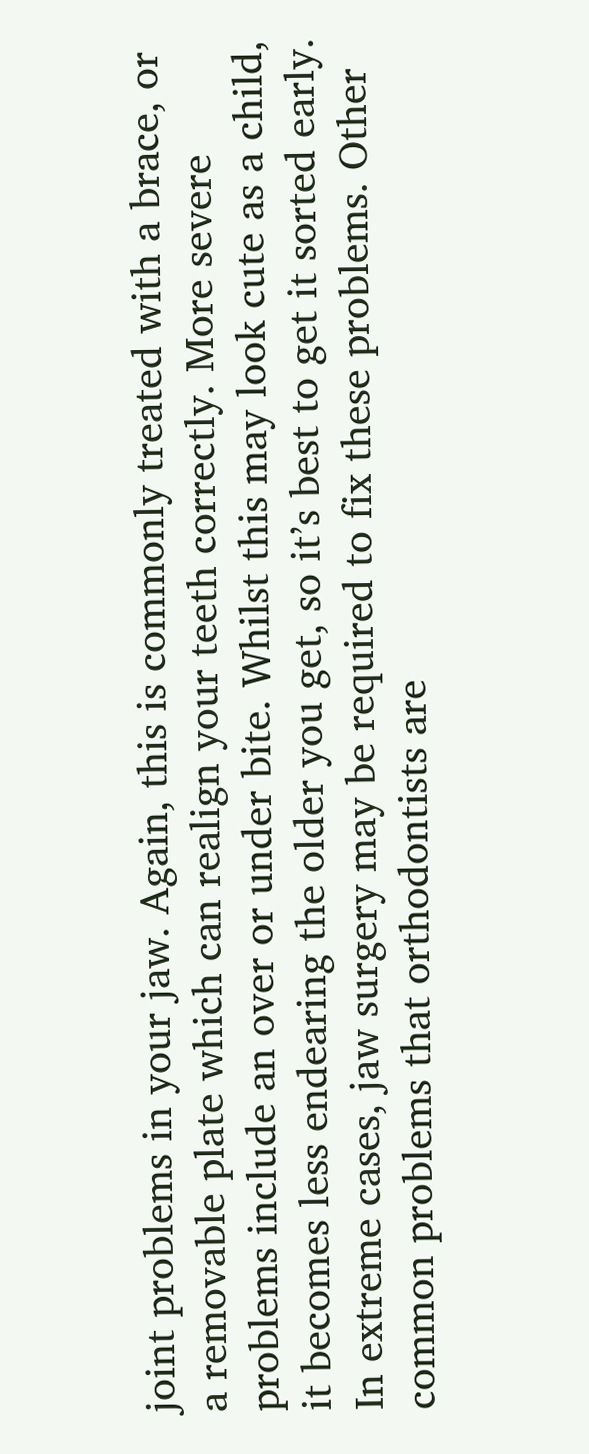joint problems in your jaw. Again, this is commonly treated with a brace, or a removable plate which can realign your teeth correctly. More severe problems include an over or under bite. Whilst this may look cute as a child, it becomes less endearing the older you get, so it’s best to get it sorted early. In extreme cases, jaw surgery may be required to fix these problems. Other common problems that orthodontists are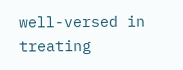well-versed in treating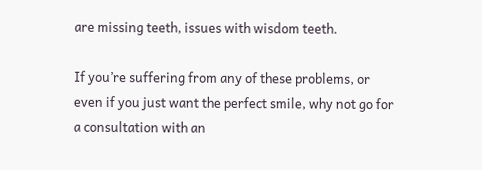are missing teeth, issues with wisdom teeth.

If you’re suffering from any of these problems, or even if you just want the perfect smile, why not go for a consultation with an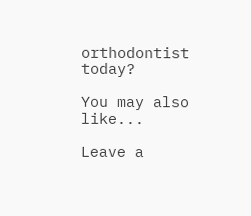orthodontist today?

You may also like...

Leave a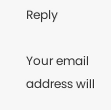Reply

Your email address will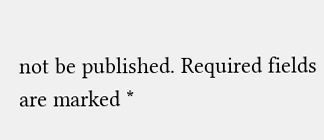not be published. Required fields are marked *